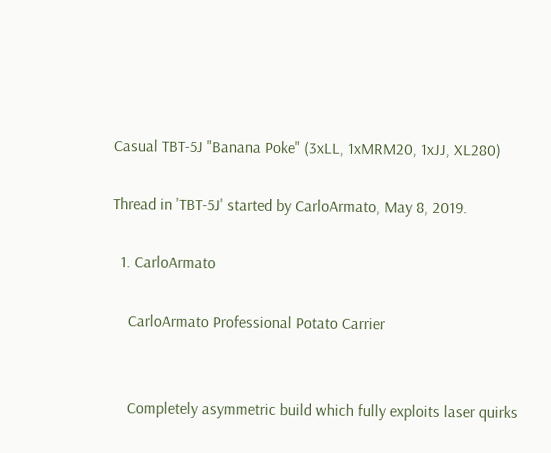Casual TBT-5J "Banana Poke" (3xLL, 1xMRM20, 1xJJ, XL280)

Thread in 'TBT-5J' started by CarloArmato, May 8, 2019.

  1. CarloArmato

    CarloArmato Professional Potato Carrier


    Completely asymmetric build which fully exploits laser quirks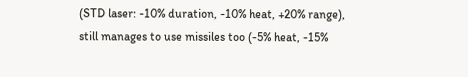(STD laser: -10% duration, -10% heat, +20% range), still manages to use missiles too (-5% heat, -15%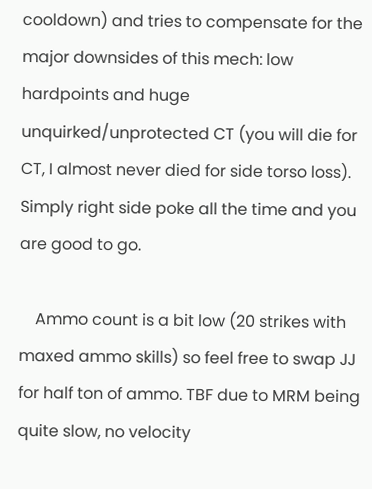cooldown) and tries to compensate for the major downsides of this mech: low hardpoints and huge unquirked/unprotected CT (you will die for CT, I almost never died for side torso loss). Simply right side poke all the time and you are good to go.

    Ammo count is a bit low (20 strikes with maxed ammo skills) so feel free to swap JJ for half ton of ammo. TBF due to MRM being quite slow, no velocity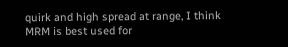quirk and high spread at range, I think MRM is best used for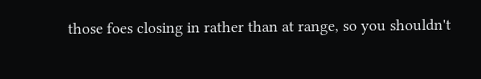those foes closing in rather than at range, so you shouldn't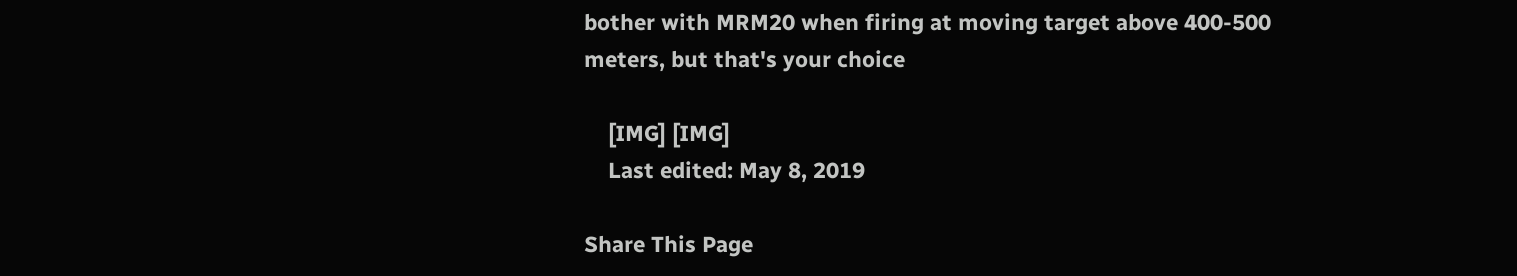bother with MRM20 when firing at moving target above 400-500 meters, but that's your choice

    [IMG] [IMG]
    Last edited: May 8, 2019

Share This Page